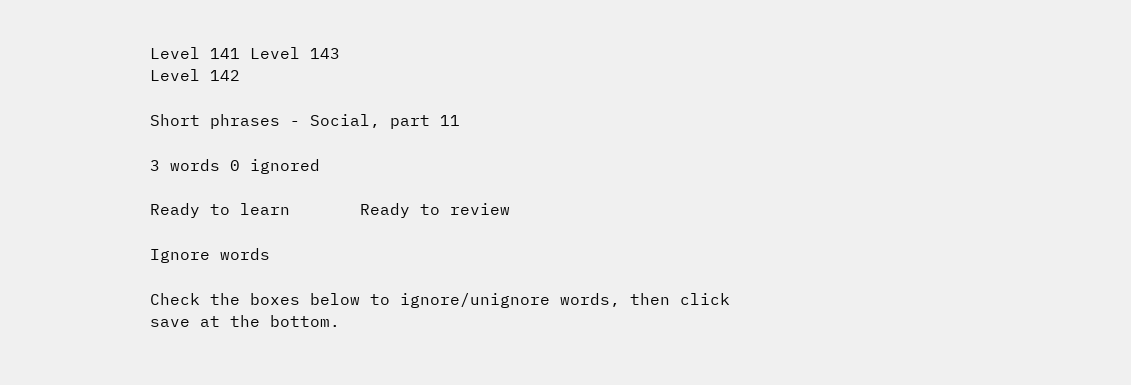Level 141 Level 143
Level 142

Short phrases - Social, part 11

3 words 0 ignored

Ready to learn       Ready to review

Ignore words

Check the boxes below to ignore/unignore words, then click save at the bottom.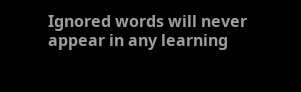Ignored words will never appear in any learning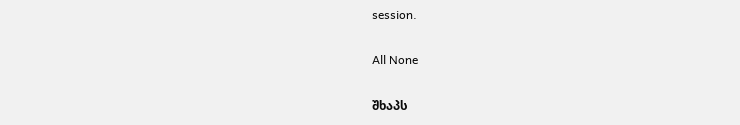session.

All None

შხაპს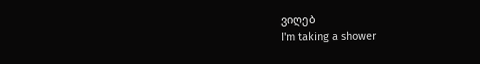ვიღებ
I'm taking a shower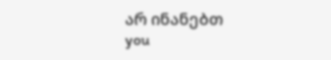არ ინანებთ
you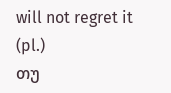will not regret it (pl.)
თუ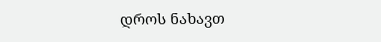დროს ნახავთ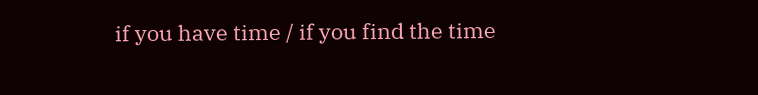if you have time / if you find the time